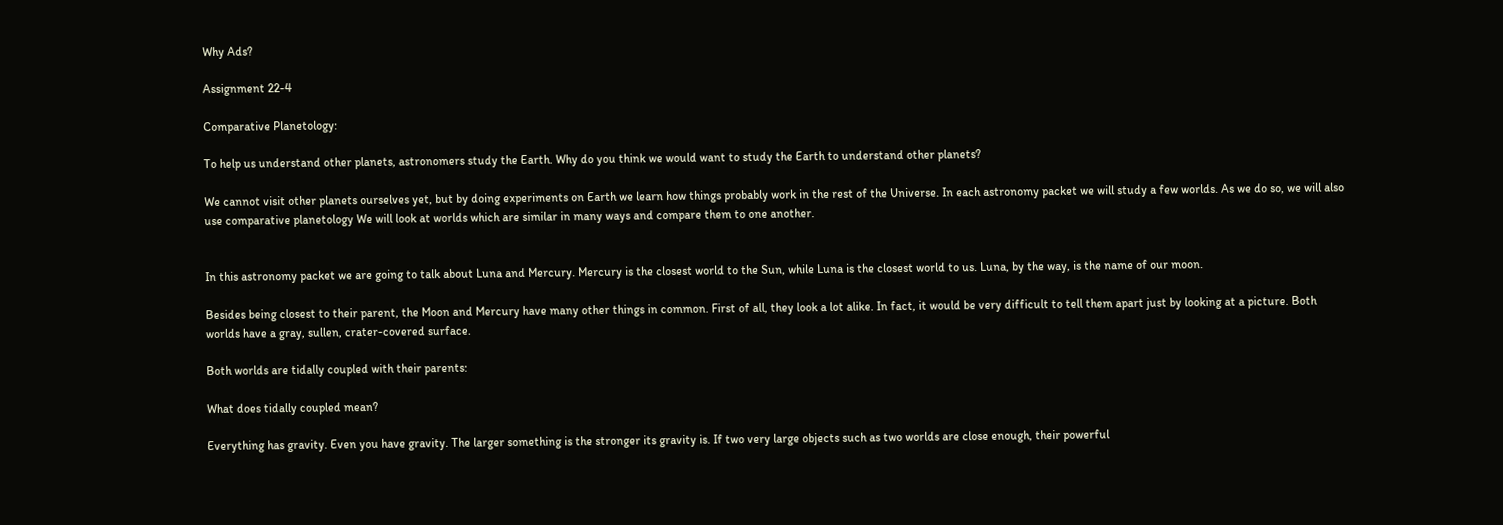Why Ads?

Assignment 22-4

Comparative Planetology:

To help us understand other planets, astronomers study the Earth. Why do you think we would want to study the Earth to understand other planets?

We cannot visit other planets ourselves yet, but by doing experiments on Earth we learn how things probably work in the rest of the Universe. In each astronomy packet we will study a few worlds. As we do so, we will also use comparative planetology We will look at worlds which are similar in many ways and compare them to one another.


In this astronomy packet we are going to talk about Luna and Mercury. Mercury is the closest world to the Sun, while Luna is the closest world to us. Luna, by the way, is the name of our moon.

Besides being closest to their parent, the Moon and Mercury have many other things in common. First of all, they look a lot alike. In fact, it would be very difficult to tell them apart just by looking at a picture. Both worlds have a gray, sullen, crater-covered surface.

Both worlds are tidally coupled with their parents:

What does tidally coupled mean?

Everything has gravity. Even you have gravity. The larger something is the stronger its gravity is. If two very large objects such as two worlds are close enough, their powerful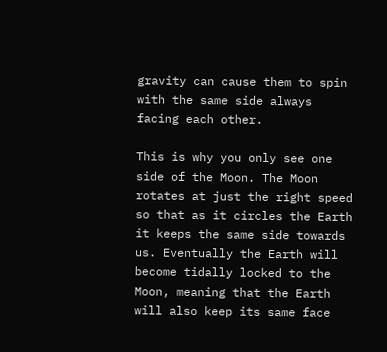gravity can cause them to spin with the same side always facing each other.

This is why you only see one side of the Moon. The Moon rotates at just the right speed so that as it circles the Earth it keeps the same side towards us. Eventually the Earth will become tidally locked to the Moon, meaning that the Earth will also keep its same face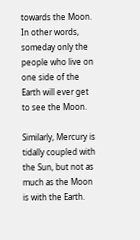towards the Moon. In other words, someday only the people who live on one side of the Earth will ever get to see the Moon.

Similarly, Mercury is tidally coupled with the Sun, but not as much as the Moon is with the Earth.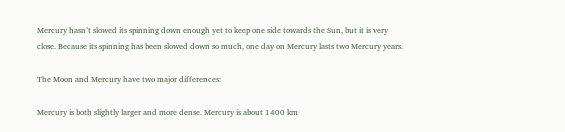Mercury hasn’t slowed its spinning down enough yet to keep one side towards the Sun, but it is very close. Because its spinning has been slowed down so much, one day on Mercury lasts two Mercury years.

The Moon and Mercury have two major differences:

Mercury is both slightly larger and more dense. Mercury is about 1400 km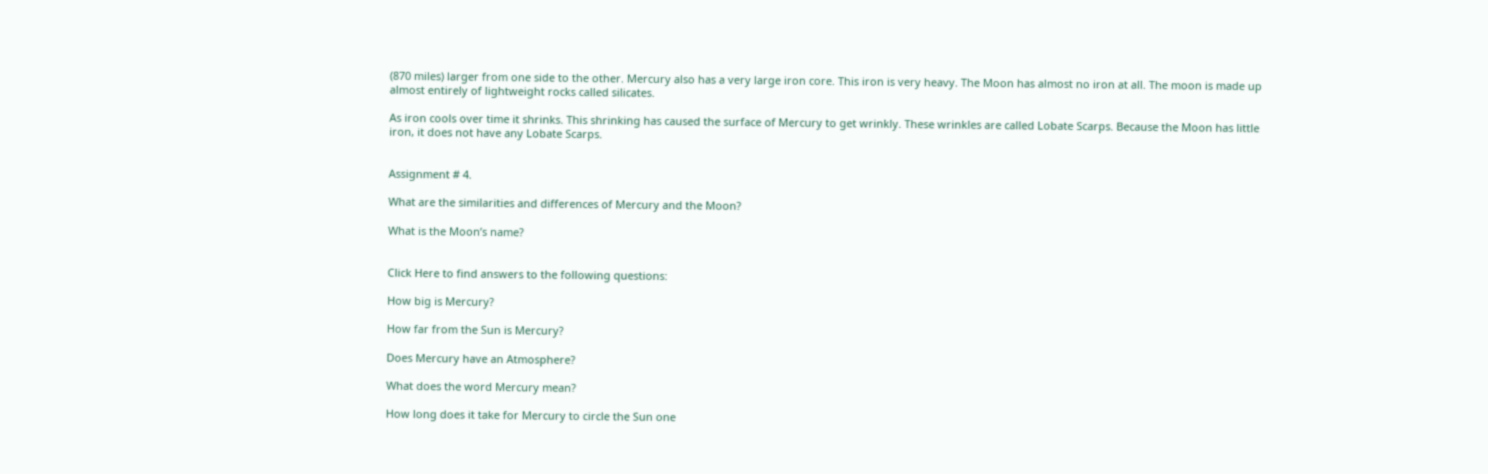(870 miles) larger from one side to the other. Mercury also has a very large iron core. This iron is very heavy. The Moon has almost no iron at all. The moon is made up almost entirely of lightweight rocks called silicates.

As iron cools over time it shrinks. This shrinking has caused the surface of Mercury to get wrinkly. These wrinkles are called Lobate Scarps. Because the Moon has little iron, it does not have any Lobate Scarps.


Assignment # 4.

What are the similarities and differences of Mercury and the Moon?

What is the Moon’s name?


Click Here to find answers to the following questions:

How big is Mercury?

How far from the Sun is Mercury?

Does Mercury have an Atmosphere?

What does the word Mercury mean?

How long does it take for Mercury to circle the Sun one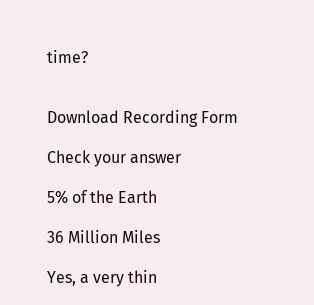time?


Download Recording Form

Check your answer

5% of the Earth

36 Million Miles

Yes, a very thin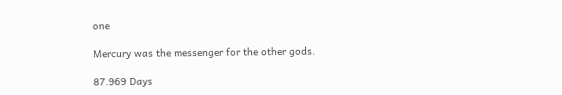one

Mercury was the messenger for the other gods.

87.969 Days